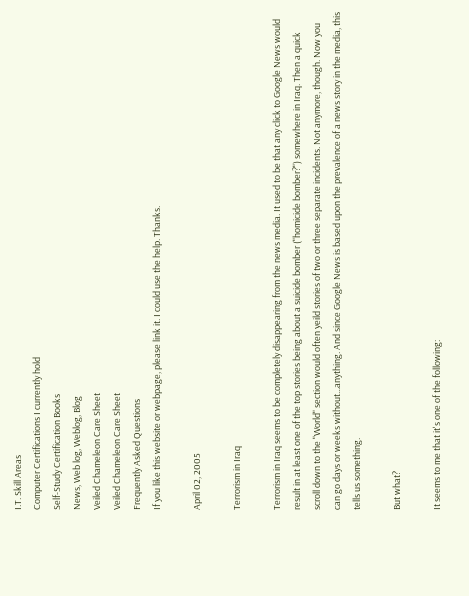I.T. Skill Areas
Computer Certifications I currently hold
Self-Study Certification Books
News, Web log, Weblog, Blog
Veiled Chameleon Care Sheet
Veiled Chameleon Care Sheet
Frequently Asked Questions
If you like this website or webpage, please link it. I could use the help. Thanks.

April 02, 2005

Terrorism in Iraq

Terrorism in Iraq seems to be completely disappearing from the news media. It used to be that any click to Google News would result in at least one of the top stories being about a suicide bomber ("homicide bomber?") somewhere in Iraq. Then a quick scroll down to the "World" section would often yeild stories of two or three separate incidents. Not anymore, though. Now you can go days or weeks without...anything. And since Google News is based upon the prevalence of a news story in the media, this tells us something.

But what?

It seems to me that it's one of the following: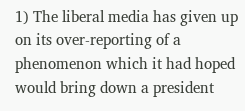1) The liberal media has given up on its over-reporting of a phenomenon which it had hoped would bring down a president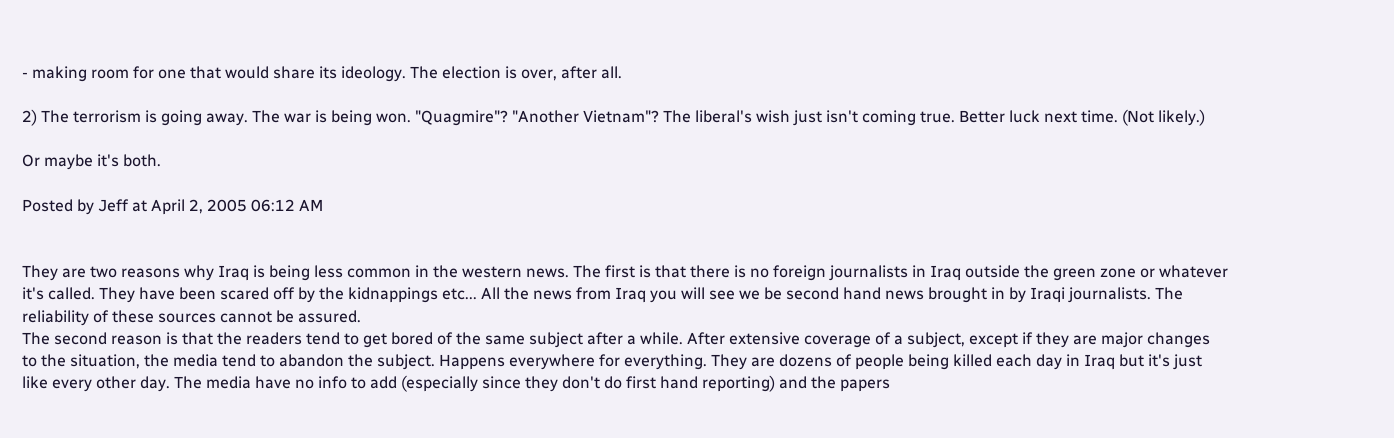- making room for one that would share its ideology. The election is over, after all.

2) The terrorism is going away. The war is being won. "Quagmire"? "Another Vietnam"? The liberal's wish just isn't coming true. Better luck next time. (Not likely.)

Or maybe it's both.

Posted by Jeff at April 2, 2005 06:12 AM


They are two reasons why Iraq is being less common in the western news. The first is that there is no foreign journalists in Iraq outside the green zone or whatever it's called. They have been scared off by the kidnappings etc... All the news from Iraq you will see we be second hand news brought in by Iraqi journalists. The reliability of these sources cannot be assured.
The second reason is that the readers tend to get bored of the same subject after a while. After extensive coverage of a subject, except if they are major changes to the situation, the media tend to abandon the subject. Happens everywhere for everything. They are dozens of people being killed each day in Iraq but it's just like every other day. The media have no info to add (especially since they don't do first hand reporting) and the papers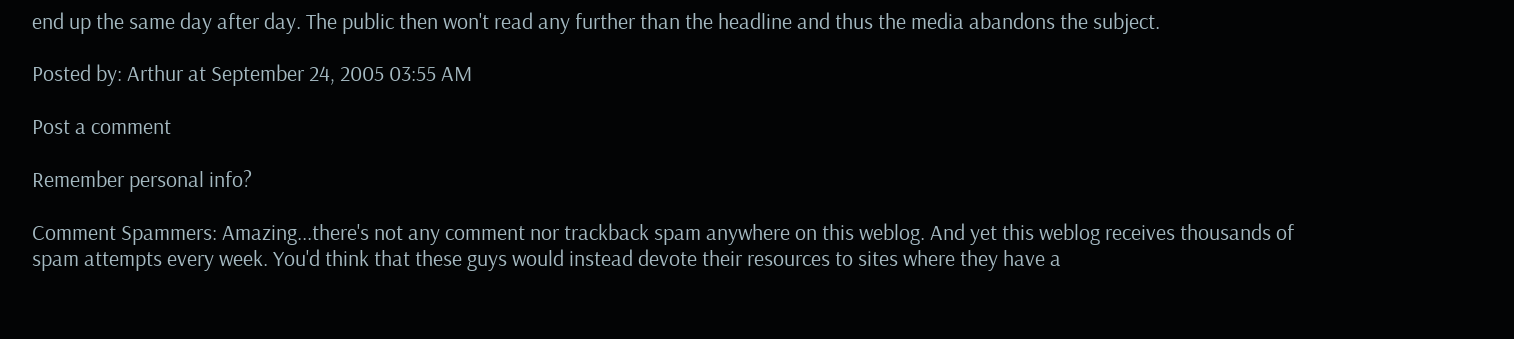end up the same day after day. The public then won't read any further than the headline and thus the media abandons the subject.

Posted by: Arthur at September 24, 2005 03:55 AM

Post a comment

Remember personal info?

Comment Spammers: Amazing...there's not any comment nor trackback spam anywhere on this weblog. And yet this weblog receives thousands of spam attempts every week. You'd think that these guys would instead devote their resources to sites where they have a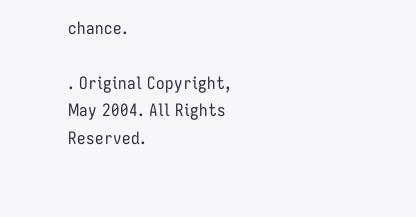chance.

. Original Copyright, May 2004. All Rights Reserved.